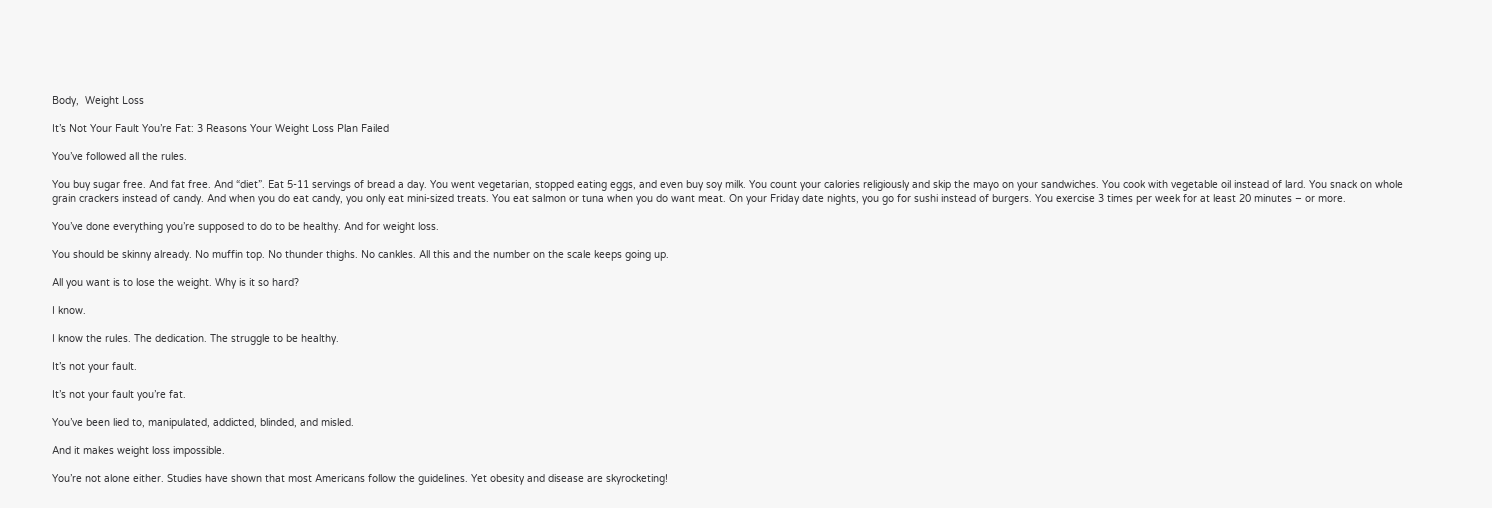Body,  Weight Loss

It’s Not Your Fault You’re Fat: 3 Reasons Your Weight Loss Plan Failed

You’ve followed all the rules.

You buy sugar free. And fat free. And “diet”. Eat 5-11 servings of bread a day. You went vegetarian, stopped eating eggs, and even buy soy milk. You count your calories religiously and skip the mayo on your sandwiches. You cook with vegetable oil instead of lard. You snack on whole grain crackers instead of candy. And when you do eat candy, you only eat mini-sized treats. You eat salmon or tuna when you do want meat. On your Friday date nights, you go for sushi instead of burgers. You exercise 3 times per week for at least 20 minutes – or more.

You’ve done everything you’re supposed to do to be healthy. And for weight loss.

You should be skinny already. No muffin top. No thunder thighs. No cankles. All this and the number on the scale keeps going up.

All you want is to lose the weight. Why is it so hard?

I know.

I know the rules. The dedication. The struggle to be healthy.

It’s not your fault.

It’s not your fault you’re fat.

You’ve been lied to, manipulated, addicted, blinded, and misled.

And it makes weight loss impossible.

You’re not alone either. Studies have shown that most Americans follow the guidelines. Yet obesity and disease are skyrocketing!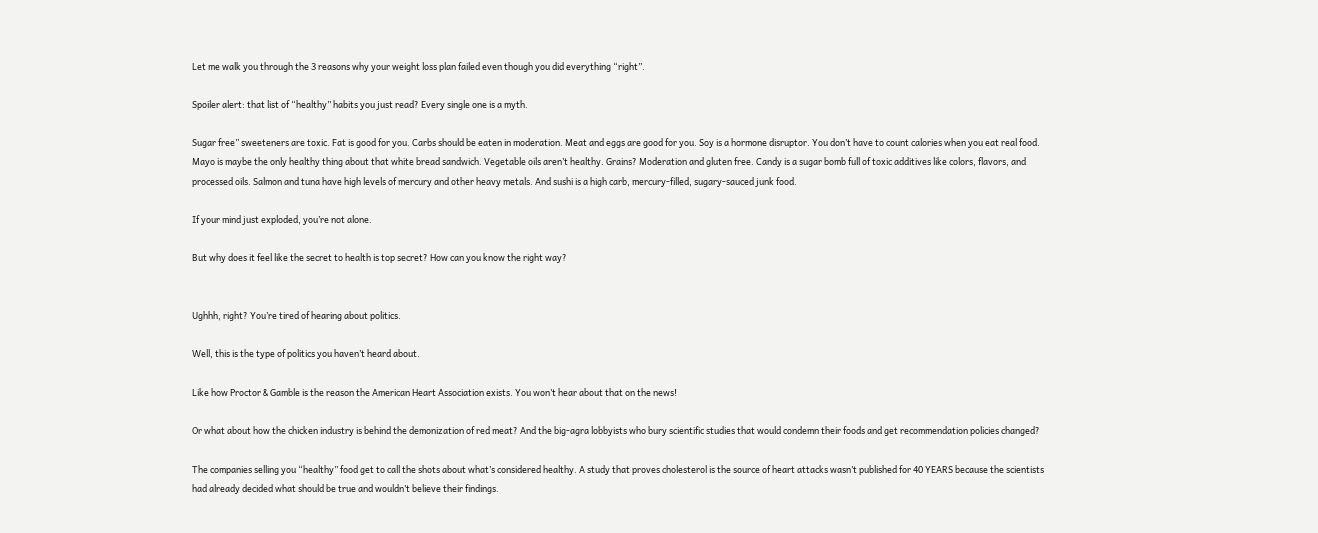Let me walk you through the 3 reasons why your weight loss plan failed even though you did everything “right”.

Spoiler alert: that list of “healthy” habits you just read? Every single one is a myth.

Sugar free” sweeteners are toxic. Fat is good for you. Carbs should be eaten in moderation. Meat and eggs are good for you. Soy is a hormone disruptor. You don’t have to count calories when you eat real food. Mayo is maybe the only healthy thing about that white bread sandwich. Vegetable oils aren’t healthy. Grains? Moderation and gluten free. Candy is a sugar bomb full of toxic additives like colors, flavors, and processed oils. Salmon and tuna have high levels of mercury and other heavy metals. And sushi is a high carb, mercury-filled, sugary-sauced junk food.

If your mind just exploded, you’re not alone.

But why does it feel like the secret to health is top secret? How can you know the right way?


Ughhh, right? You’re tired of hearing about politics.

Well, this is the type of politics you haven’t heard about.

Like how Proctor & Gamble is the reason the American Heart Association exists. You won’t hear about that on the news!

Or what about how the chicken industry is behind the demonization of red meat? And the big-agra lobbyists who bury scientific studies that would condemn their foods and get recommendation policies changed?

The companies selling you “healthy” food get to call the shots about what’s considered healthy. A study that proves cholesterol is the source of heart attacks wasn’t published for 40 YEARS because the scientists had already decided what should be true and wouldn’t believe their findings.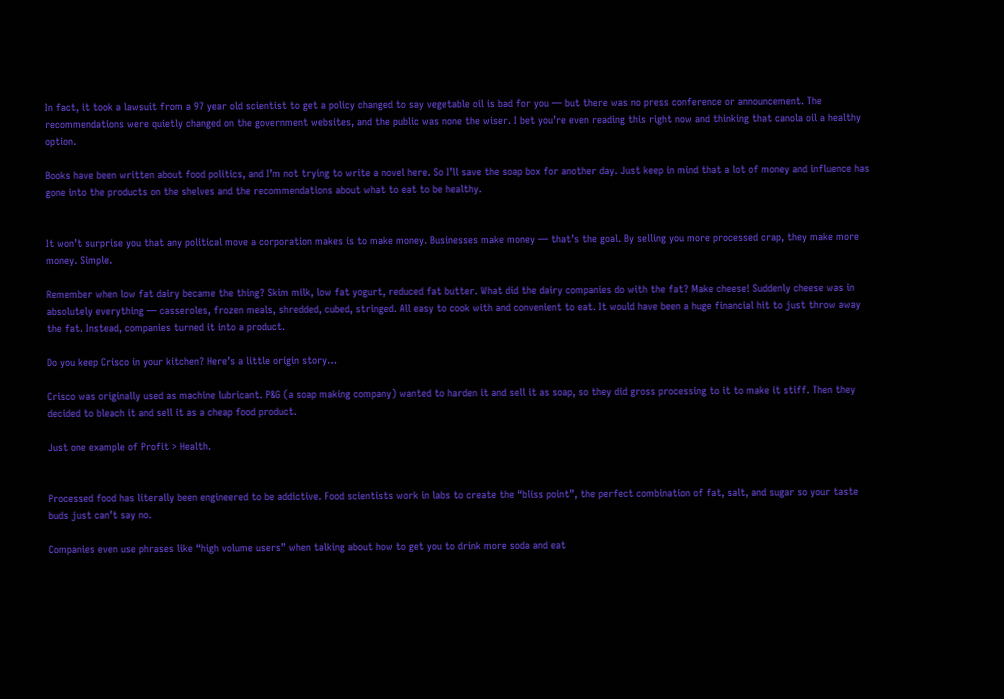In fact, it took a lawsuit from a 97 year old scientist to get a policy changed to say vegetable oil is bad for you — but there was no press conference or announcement. The recommendations were quietly changed on the government websites, and the public was none the wiser. I bet you’re even reading this right now and thinking that canola oil a healthy option.

Books have been written about food politics, and I’m not trying to write a novel here. So I’ll save the soap box for another day. Just keep in mind that a lot of money and influence has gone into the products on the shelves and the recommendations about what to eat to be healthy.


It won’t surprise you that any political move a corporation makes is to make money. Businesses make money — that’s the goal. By selling you more processed crap, they make more money. Simple.

Remember when low fat dairy became the thing? Skim milk, low fat yogurt, reduced fat butter. What did the dairy companies do with the fat? Make cheese! Suddenly cheese was in absolutely everything — casseroles, frozen meals, shredded, cubed, stringed. All easy to cook with and convenient to eat. It would have been a huge financial hit to just throw away the fat. Instead, companies turned it into a product.

Do you keep Crisco in your kitchen? Here’s a little origin story…

Crisco was originally used as machine lubricant. P&G (a soap making company) wanted to harden it and sell it as soap, so they did gross processing to it to make it stiff. Then they decided to bleach it and sell it as a cheap food product.

Just one example of Profit > Health.


Processed food has literally been engineered to be addictive. Food scientists work in labs to create the “bliss point”, the perfect combination of fat, salt, and sugar so your taste buds just can’t say no.

Companies even use phrases like “high volume users” when talking about how to get you to drink more soda and eat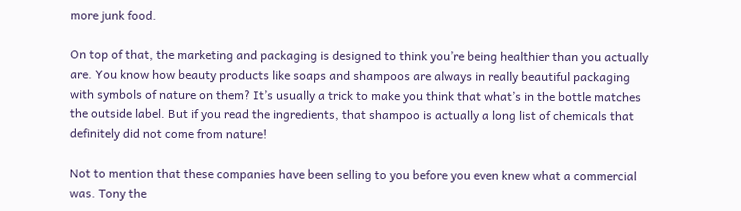more junk food.

On top of that, the marketing and packaging is designed to think you’re being healthier than you actually are. You know how beauty products like soaps and shampoos are always in really beautiful packaging with symbols of nature on them? It’s usually a trick to make you think that what’s in the bottle matches the outside label. But if you read the ingredients, that shampoo is actually a long list of chemicals that definitely did not come from nature!

Not to mention that these companies have been selling to you before you even knew what a commercial was. Tony the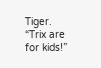Tiger. “Trix are for kids!”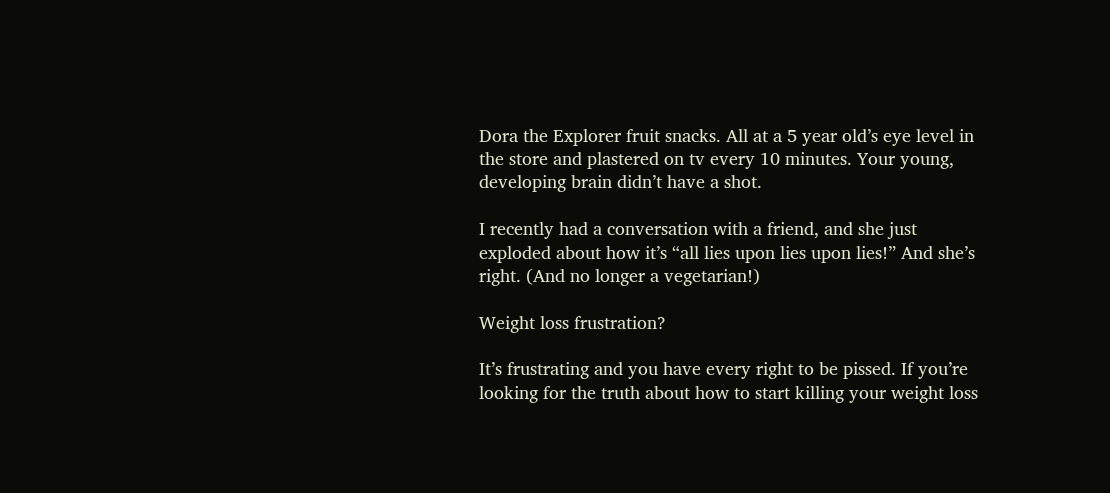Dora the Explorer fruit snacks. All at a 5 year old’s eye level in the store and plastered on tv every 10 minutes. Your young, developing brain didn’t have a shot.

I recently had a conversation with a friend, and she just exploded about how it’s “all lies upon lies upon lies!” And she’s right. (And no longer a vegetarian!)

Weight loss frustration?

It’s frustrating and you have every right to be pissed. If you’re looking for the truth about how to start killing your weight loss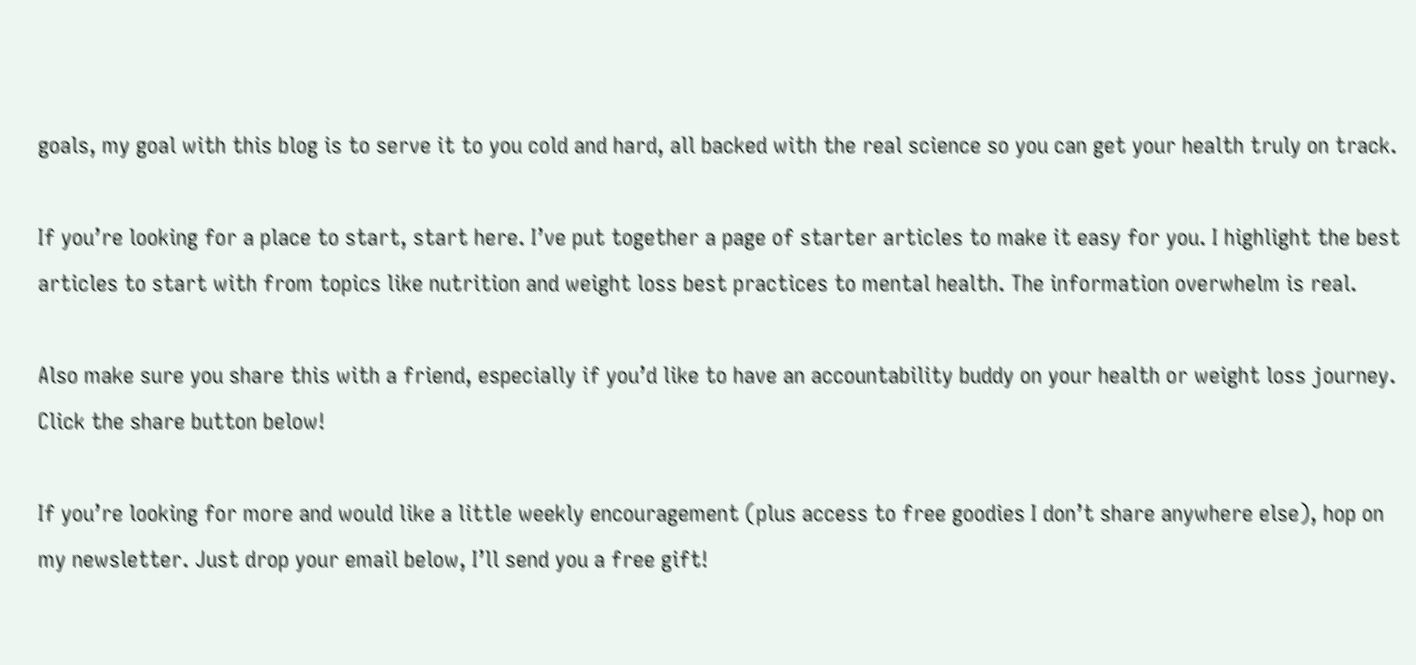goals, my goal with this blog is to serve it to you cold and hard, all backed with the real science so you can get your health truly on track.

If you’re looking for a place to start, start here. I’ve put together a page of starter articles to make it easy for you. I highlight the best articles to start with from topics like nutrition and weight loss best practices to mental health. The information overwhelm is real.

Also make sure you share this with a friend, especially if you’d like to have an accountability buddy on your health or weight loss journey. Click the share button below!

If you’re looking for more and would like a little weekly encouragement (plus access to free goodies I don’t share anywhere else), hop on my newsletter. Just drop your email below, I’ll send you a free gift!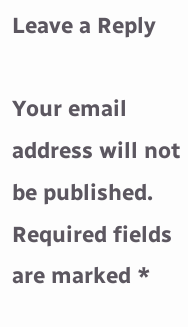Leave a Reply

Your email address will not be published. Required fields are marked *